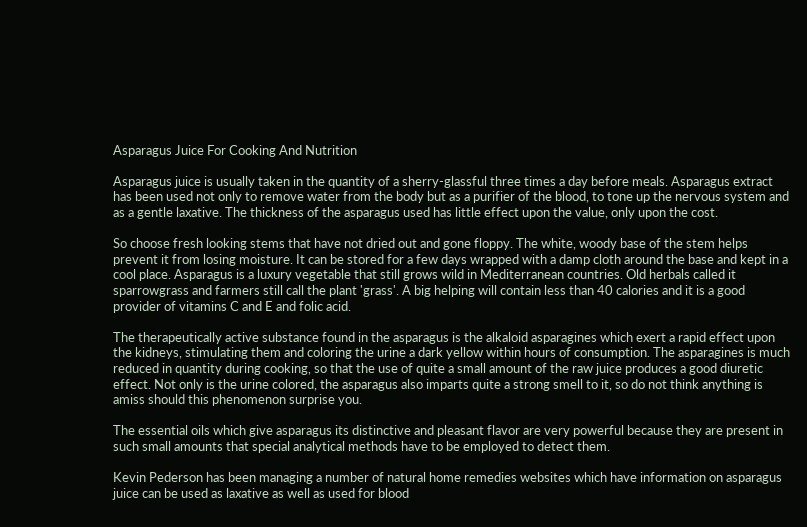Asparagus Juice For Cooking And Nutrition

Asparagus juice is usually taken in the quantity of a sherry-glassful three times a day before meals. Asparagus extract has been used not only to remove water from the body but as a purifier of the blood, to tone up the nervous system and as a gentle laxative. The thickness of the asparagus used has little effect upon the value, only upon the cost.

So choose fresh looking stems that have not dried out and gone floppy. The white, woody base of the stem helps prevent it from losing moisture. It can be stored for a few days wrapped with a damp cloth around the base and kept in a cool place. Asparagus is a luxury vegetable that still grows wild in Mediterranean countries. Old herbals called it sparrowgrass and farmers still call the plant 'grass'. A big helping will contain less than 40 calories and it is a good provider of vitamins C and E and folic acid.

The therapeutically active substance found in the asparagus is the alkaloid asparagines which exert a rapid effect upon the kidneys, stimulating them and coloring the urine a dark yellow within hours of consumption. The asparagines is much reduced in quantity during cooking, so that the use of quite a small amount of the raw juice produces a good diuretic effect. Not only is the urine colored, the asparagus also imparts quite a strong smell to it, so do not think anything is amiss should this phenomenon surprise you.

The essential oils which give asparagus its distinctive and pleasant flavor are very powerful because they are present in such small amounts that special analytical methods have to be employed to detect them.

Kevin Pederson has been managing a number of natural home remedies websites which have information on asparagus juice can be used as laxative as well as used for blood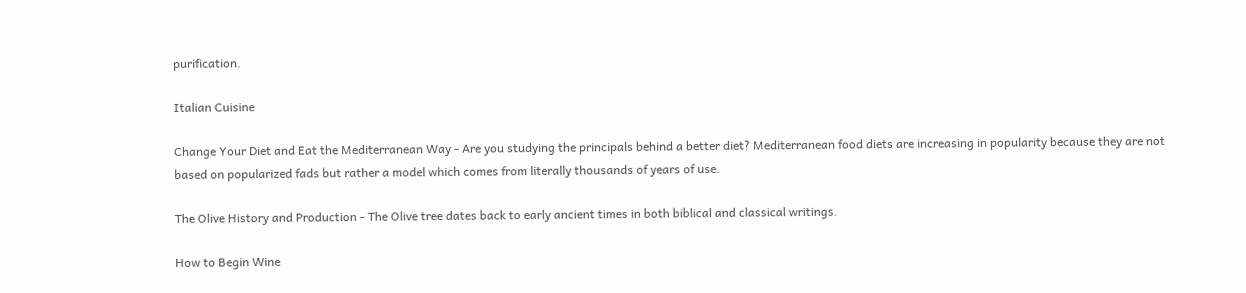purification.

Italian Cuisine

Change Your Diet and Eat the Mediterranean Way - Are you studying the principals behind a better diet? Mediterranean food diets are increasing in popularity because they are not based on popularized fads but rather a model which comes from literally thousands of years of use.

The Olive History and Production - The Olive tree dates back to early ancient times in both biblical and classical writings.

How to Begin Wine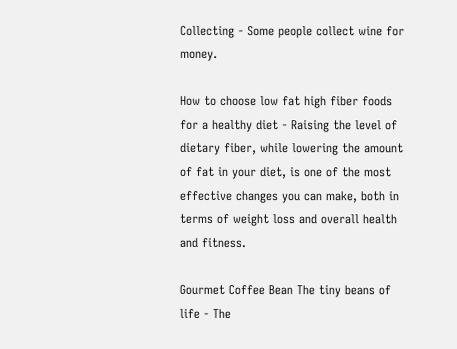Collecting - Some people collect wine for money.

How to choose low fat high fiber foods for a healthy diet - Raising the level of dietary fiber, while lowering the amount of fat in your diet, is one of the most effective changes you can make, both in terms of weight loss and overall health and fitness.

Gourmet Coffee Bean The tiny beans of life - The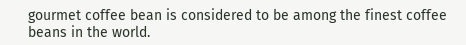gourmet coffee bean is considered to be among the finest coffee beans in the world.